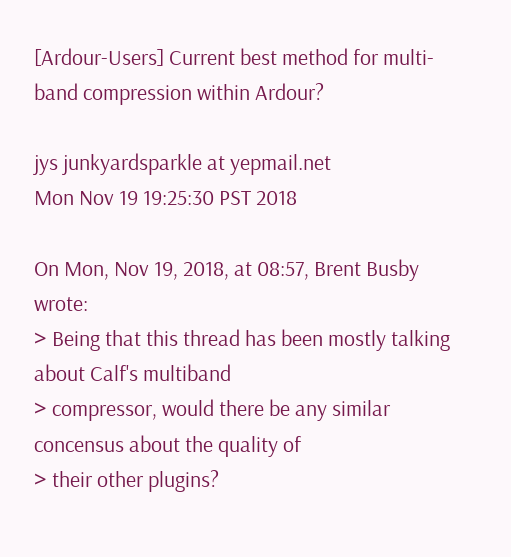[Ardour-Users] Current best method for multi-band compression within Ardour?

jys junkyardsparkle at yepmail.net
Mon Nov 19 19:25:30 PST 2018

On Mon, Nov 19, 2018, at 08:57, Brent Busby wrote:
> Being that this thread has been mostly talking about Calf's multiband
> compressor, would there be any similar concensus about the quality of
> their other plugins?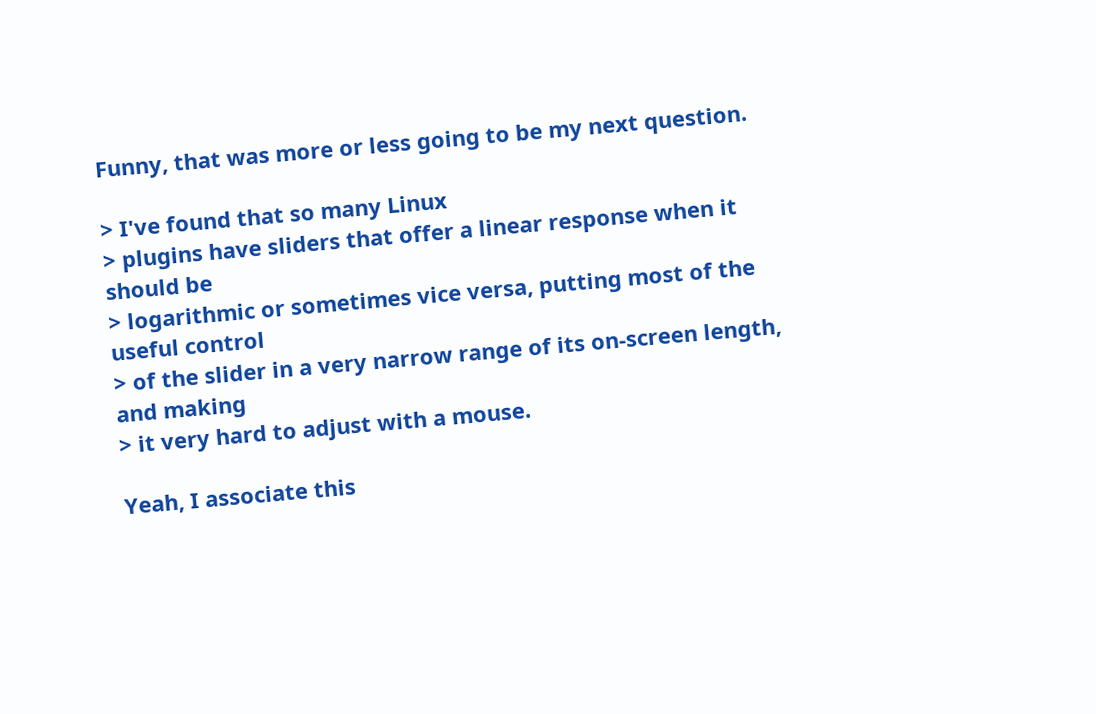Funny, that was more or less going to be my next question.

> I've found that so many Linux
> plugins have sliders that offer a linear response when it should be
> logarithmic or sometimes vice versa, putting most of the useful control
> of the slider in a very narrow range of its on-screen length, and making
> it very hard to adjust with a mouse.

Yeah, I associate this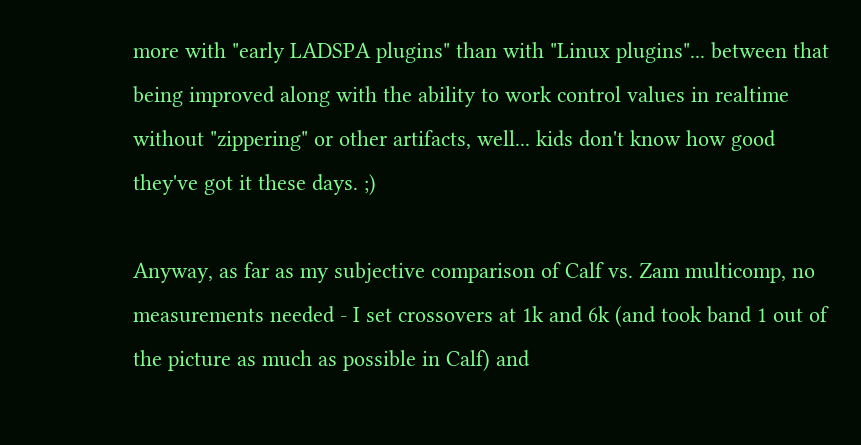more with "early LADSPA plugins" than with "Linux plugins"... between that being improved along with the ability to work control values in realtime without "zippering" or other artifacts, well... kids don't know how good they've got it these days. ;)

Anyway, as far as my subjective comparison of Calf vs. Zam multicomp, no measurements needed - I set crossovers at 1k and 6k (and took band 1 out of the picture as much as possible in Calf) and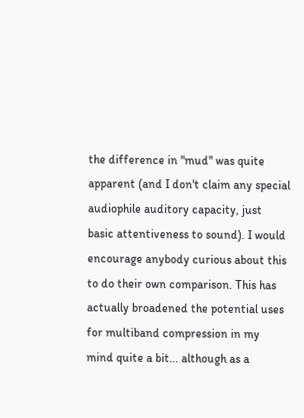the difference in "mud" was quite apparent (and I don't claim any special audiophile auditory capacity, just basic attentiveness to sound). I would encourage anybody curious about this to do their own comparison. This has actually broadened the potential uses for multiband compression in my mind quite a bit... although as a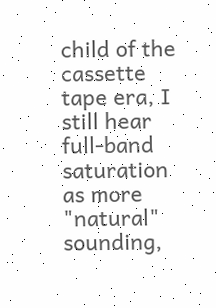child of the cassette tape era, I still hear full-band saturation as more "natural" sounding,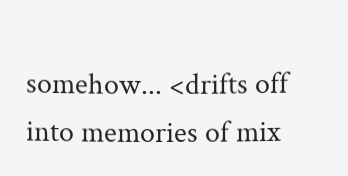somehow... <drifts off into memories of mix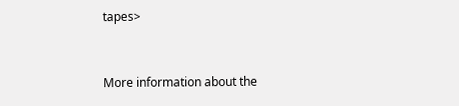tapes>


More information about the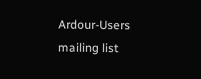Ardour-Users mailing list